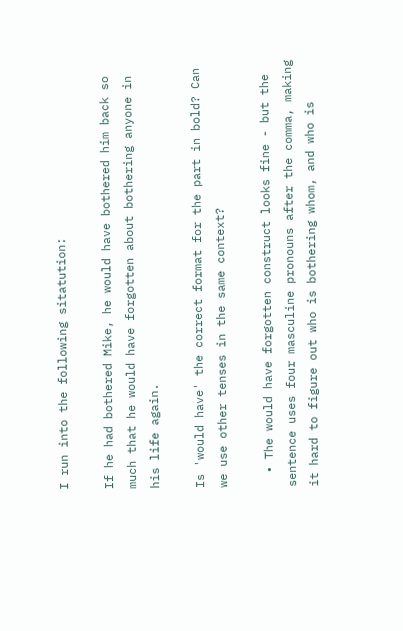I run into the following sitatution:

If he had bothered Mike, he would have bothered him back so much that he would have forgotten about bothering anyone in his life again.

Is 'would have' the correct format for the part in bold? Can we use other tenses in the same context?

  • The would have forgotten construct looks fine - but the sentence uses four masculine pronouns after the comma, making it hard to figure out who is bothering whom, and who is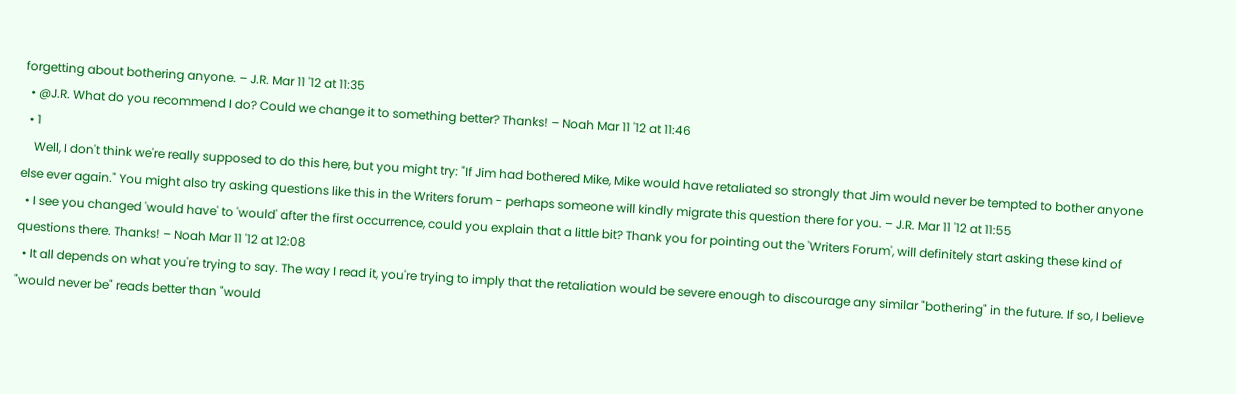forgetting about bothering anyone. – J.R. Mar 11 '12 at 11:35
  • @J.R. What do you recommend I do? Could we change it to something better? Thanks! – Noah Mar 11 '12 at 11:46
  • 1
    Well, I don't think we're really supposed to do this here, but you might try: "If Jim had bothered Mike, Mike would have retaliated so strongly that Jim would never be tempted to bother anyone else ever again." You might also try asking questions like this in the Writers forum - perhaps someone will kindly migrate this question there for you. – J.R. Mar 11 '12 at 11:55
  • I see you changed 'would have' to 'would' after the first occurrence, could you explain that a little bit? Thank you for pointing out the 'Writers Forum', will definitely start asking these kind of questions there. Thanks! – Noah Mar 11 '12 at 12:08
  • It all depends on what you're trying to say. The way I read it, you're trying to imply that the retaliation would be severe enough to discourage any similar "bothering" in the future. If so, I believe "would never be" reads better than "would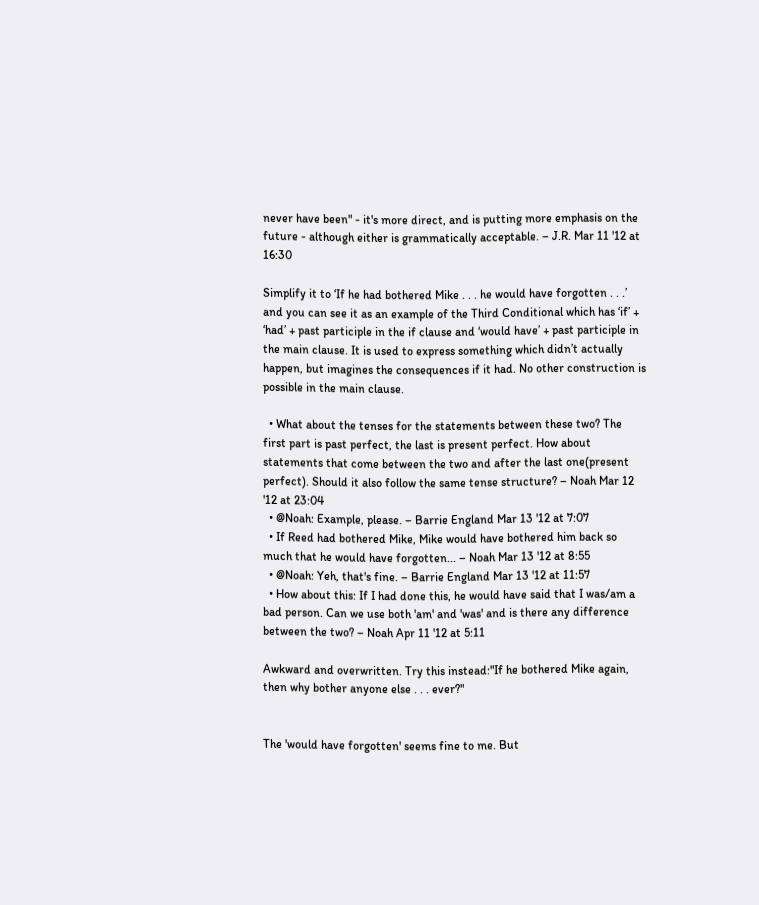never have been" - it's more direct, and is putting more emphasis on the future - although either is grammatically acceptable. – J.R. Mar 11 '12 at 16:30

Simplify it to ‘If he had bothered Mike . . . he would have forgotten . . .’ and you can see it as an example of the Third Conditional which has ‘if’ + ‘had’ + past participle in the if clause and ‘would have’ + past participle in the main clause. It is used to express something which didn’t actually happen, but imagines the consequences if it had. No other construction is possible in the main clause.

  • What about the tenses for the statements between these two? The first part is past perfect, the last is present perfect. How about statements that come between the two and after the last one(present perfect). Should it also follow the same tense structure? – Noah Mar 12 '12 at 23:04
  • @Noah: Example, please. – Barrie England Mar 13 '12 at 7:07
  • If Reed had bothered Mike, Mike would have bothered him back so much that he would have forgotten... – Noah Mar 13 '12 at 8:55
  • @Noah: Yeh, that's fine. – Barrie England Mar 13 '12 at 11:57
  • How about this: If I had done this, he would have said that I was/am a bad person. Can we use both 'am' and 'was' and is there any difference between the two? – Noah Apr 11 '12 at 5:11

Awkward and overwritten. Try this instead:"If he bothered Mike again, then why bother anyone else . . . ever?"


The 'would have forgotten' seems fine to me. But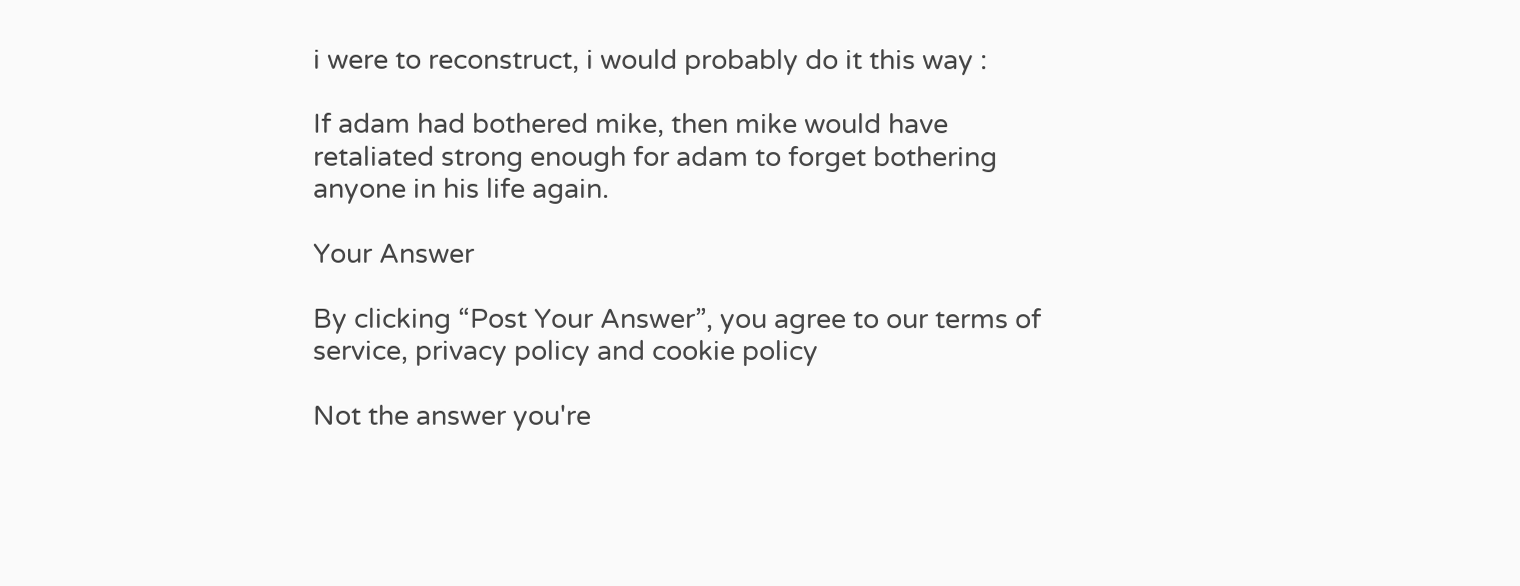i were to reconstruct, i would probably do it this way :

If adam had bothered mike, then mike would have retaliated strong enough for adam to forget bothering anyone in his life again.

Your Answer

By clicking “Post Your Answer”, you agree to our terms of service, privacy policy and cookie policy

Not the answer you're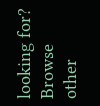looking for? Browse other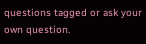questions tagged or ask your own question.